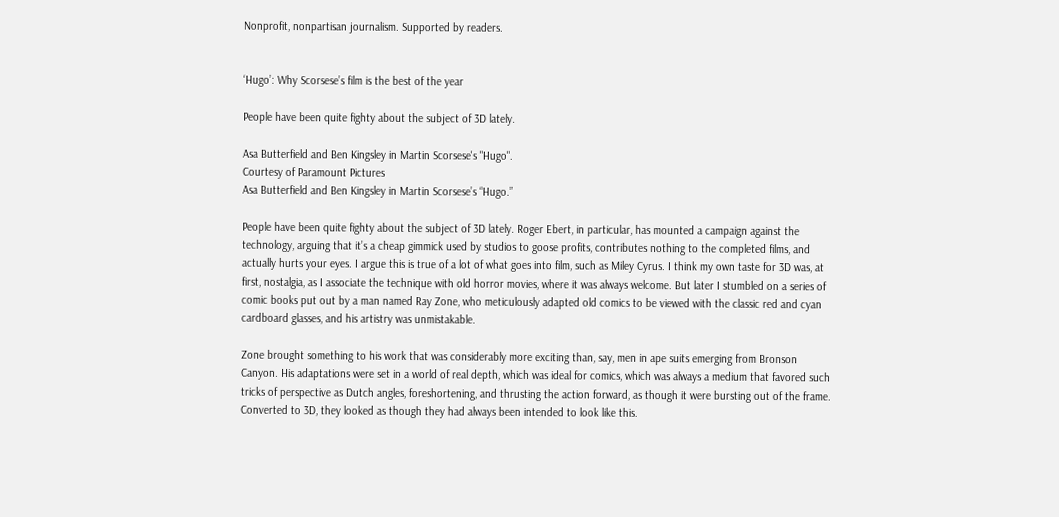Nonprofit, nonpartisan journalism. Supported by readers.


‘Hugo’: Why Scorsese’s film is the best of the year

People have been quite fighty about the subject of 3D lately.

Asa Butterfield and Ben Kingsley in Martin Scorsese's "Hugo".
Courtesy of Paramount Pictures
Asa Butterfield and Ben Kingsley in Martin Scorsese’s “Hugo.”

People have been quite fighty about the subject of 3D lately. Roger Ebert, in particular, has mounted a campaign against the technology, arguing that it’s a cheap gimmick used by studios to goose profits, contributes nothing to the completed films, and actually hurts your eyes. I argue this is true of a lot of what goes into film, such as Miley Cyrus. I think my own taste for 3D was, at first, nostalgia, as I associate the technique with old horror movies, where it was always welcome. But later I stumbled on a series of comic books put out by a man named Ray Zone, who meticulously adapted old comics to be viewed with the classic red and cyan cardboard glasses, and his artistry was unmistakable.

Zone brought something to his work that was considerably more exciting than, say, men in ape suits emerging from Bronson Canyon. His adaptations were set in a world of real depth, which was ideal for comics, which was always a medium that favored such tricks of perspective as Dutch angles, foreshortening, and thrusting the action forward, as though it were bursting out of the frame. Converted to 3D, they looked as though they had always been intended to look like this.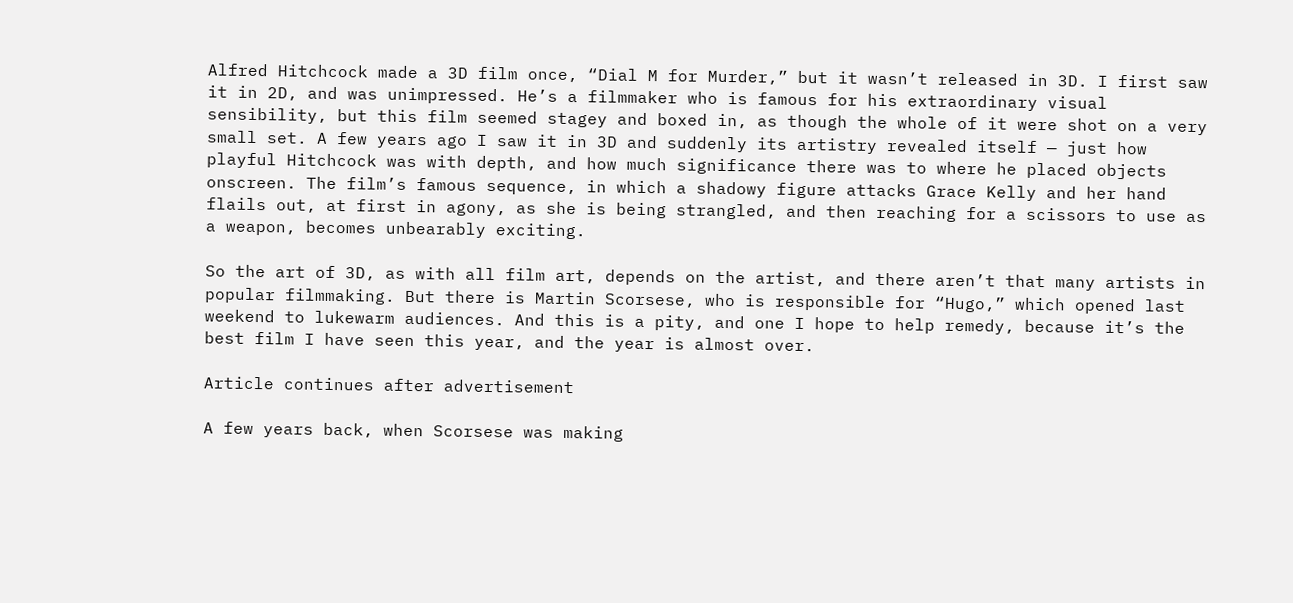Alfred Hitchcock made a 3D film once, “Dial M for Murder,” but it wasn’t released in 3D. I first saw it in 2D, and was unimpressed. He’s a filmmaker who is famous for his extraordinary visual sensibility, but this film seemed stagey and boxed in, as though the whole of it were shot on a very small set. A few years ago I saw it in 3D and suddenly its artistry revealed itself — just how playful Hitchcock was with depth, and how much significance there was to where he placed objects onscreen. The film’s famous sequence, in which a shadowy figure attacks Grace Kelly and her hand flails out, at first in agony, as she is being strangled, and then reaching for a scissors to use as a weapon, becomes unbearably exciting.

So the art of 3D, as with all film art, depends on the artist, and there aren’t that many artists in popular filmmaking. But there is Martin Scorsese, who is responsible for “Hugo,” which opened last weekend to lukewarm audiences. And this is a pity, and one I hope to help remedy, because it’s the best film I have seen this year, and the year is almost over.

Article continues after advertisement

A few years back, when Scorsese was making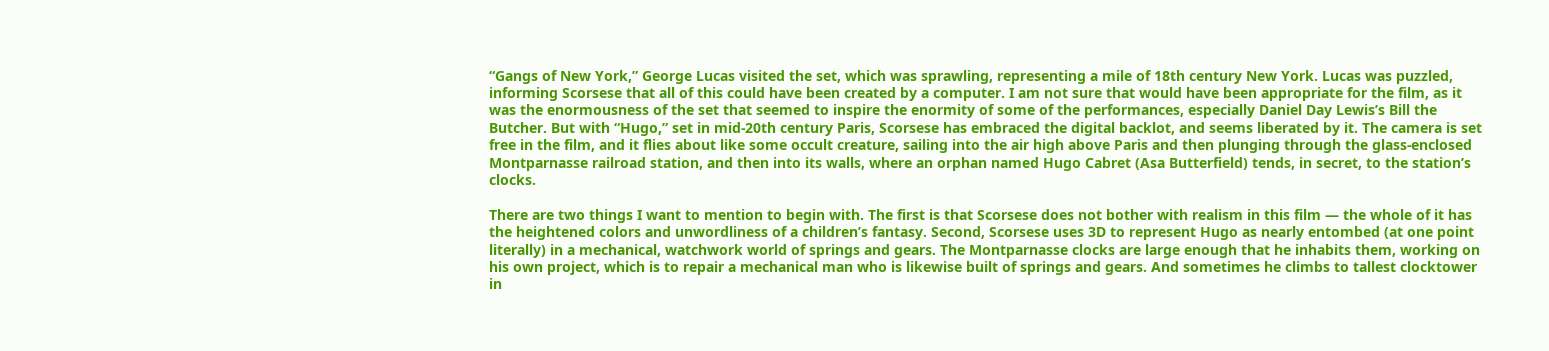“Gangs of New York,” George Lucas visited the set, which was sprawling, representing a mile of 18th century New York. Lucas was puzzled, informing Scorsese that all of this could have been created by a computer. I am not sure that would have been appropriate for the film, as it was the enormousness of the set that seemed to inspire the enormity of some of the performances, especially Daniel Day Lewis’s Bill the Butcher. But with “Hugo,” set in mid-20th century Paris, Scorsese has embraced the digital backlot, and seems liberated by it. The camera is set free in the film, and it flies about like some occult creature, sailing into the air high above Paris and then plunging through the glass-enclosed Montparnasse railroad station, and then into its walls, where an orphan named Hugo Cabret (Asa Butterfield) tends, in secret, to the station’s clocks.

There are two things I want to mention to begin with. The first is that Scorsese does not bother with realism in this film — the whole of it has the heightened colors and unwordliness of a children’s fantasy. Second, Scorsese uses 3D to represent Hugo as nearly entombed (at one point literally) in a mechanical, watchwork world of springs and gears. The Montparnasse clocks are large enough that he inhabits them, working on his own project, which is to repair a mechanical man who is likewise built of springs and gears. And sometimes he climbs to tallest clocktower in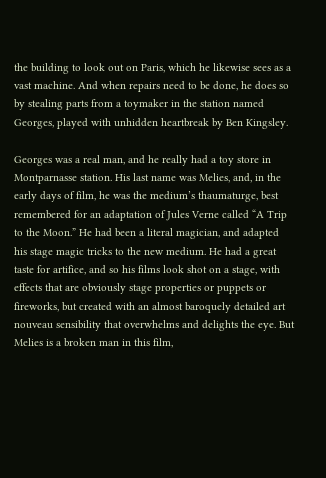the building to look out on Paris, which he likewise sees as a vast machine. And when repairs need to be done, he does so by stealing parts from a toymaker in the station named Georges, played with unhidden heartbreak by Ben Kingsley.

Georges was a real man, and he really had a toy store in Montparnasse station. His last name was Melies, and, in the early days of film, he was the medium’s thaumaturge, best remembered for an adaptation of Jules Verne called “A Trip to the Moon.” He had been a literal magician, and adapted his stage magic tricks to the new medium. He had a great taste for artifice, and so his films look shot on a stage, with effects that are obviously stage properties or puppets or fireworks, but created with an almost baroquely detailed art nouveau sensibility that overwhelms and delights the eye. But Melies is a broken man in this film,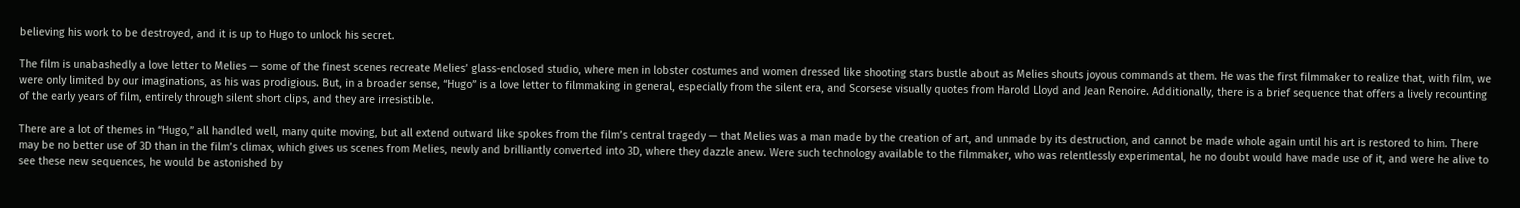believing his work to be destroyed, and it is up to Hugo to unlock his secret.

The film is unabashedly a love letter to Melies — some of the finest scenes recreate Melies’ glass-enclosed studio, where men in lobster costumes and women dressed like shooting stars bustle about as Melies shouts joyous commands at them. He was the first filmmaker to realize that, with film, we were only limited by our imaginations, as his was prodigious. But, in a broader sense, “Hugo” is a love letter to filmmaking in general, especially from the silent era, and Scorsese visually quotes from Harold Lloyd and Jean Renoire. Additionally, there is a brief sequence that offers a lively recounting of the early years of film, entirely through silent short clips, and they are irresistible.

There are a lot of themes in “Hugo,” all handled well, many quite moving, but all extend outward like spokes from the film’s central tragedy — that Melies was a man made by the creation of art, and unmade by its destruction, and cannot be made whole again until his art is restored to him. There may be no better use of 3D than in the film’s climax, which gives us scenes from Melies, newly and brilliantly converted into 3D, where they dazzle anew. Were such technology available to the filmmaker, who was relentlessly experimental, he no doubt would have made use of it, and were he alive to see these new sequences, he would be astonished by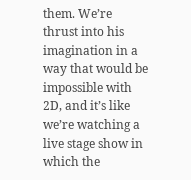them. We’re thrust into his imagination in a way that would be impossible with 2D, and it’s like we’re watching a live stage show in which the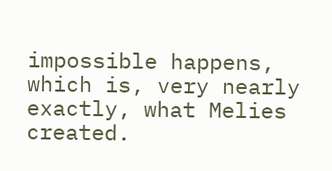impossible happens, which is, very nearly exactly, what Melies created.